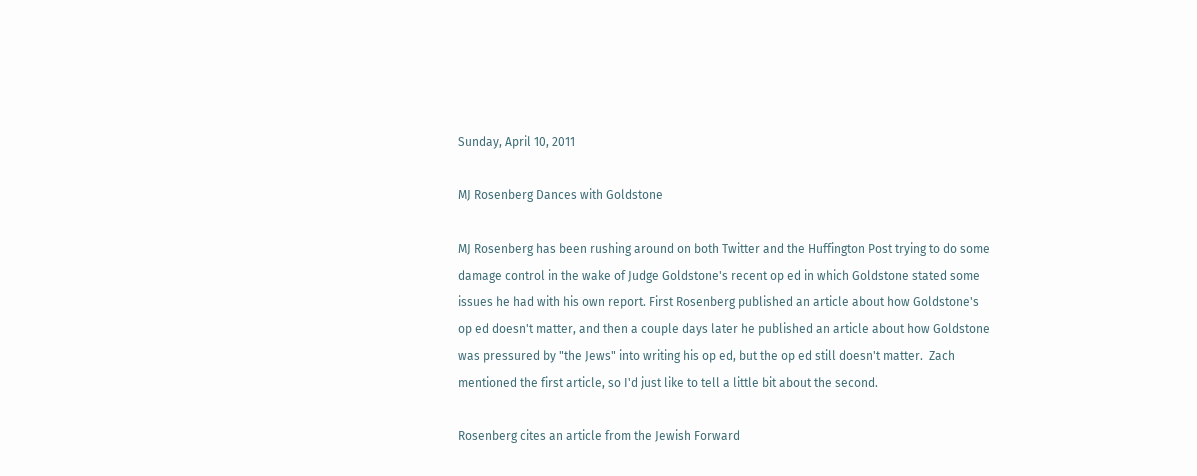Sunday, April 10, 2011

MJ Rosenberg Dances with Goldstone

MJ Rosenberg has been rushing around on both Twitter and the Huffington Post trying to do some damage control in the wake of Judge Goldstone's recent op ed in which Goldstone stated some issues he had with his own report. First Rosenberg published an article about how Goldstone's op ed doesn't matter, and then a couple days later he published an article about how Goldstone was pressured by "the Jews" into writing his op ed, but the op ed still doesn't matter.  Zach mentioned the first article, so I'd just like to tell a little bit about the second.

Rosenberg cites an article from the Jewish Forward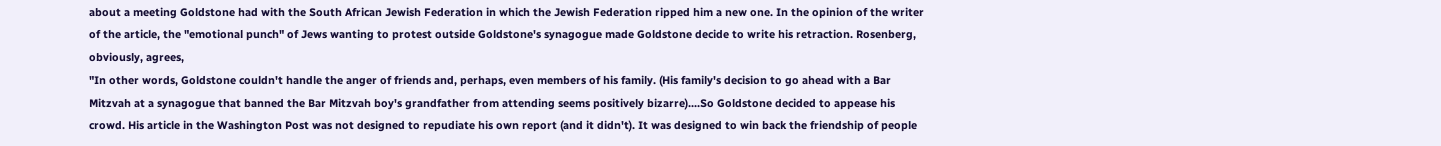about a meeting Goldstone had with the South African Jewish Federation in which the Jewish Federation ripped him a new one. In the opinion of the writer of the article, the "emotional punch" of Jews wanting to protest outside Goldstone's synagogue made Goldstone decide to write his retraction. Rosenberg, obviously, agrees,
"In other words, Goldstone couldn't handle the anger of friends and, perhaps, even members of his family. (His family's decision to go ahead with a Bar Mitzvah at a synagogue that banned the Bar Mitzvah boy's grandfather from attending seems positively bizarre)....So Goldstone decided to appease his crowd. His article in the Washington Post was not designed to repudiate his own report (and it didn't). It was designed to win back the friendship of people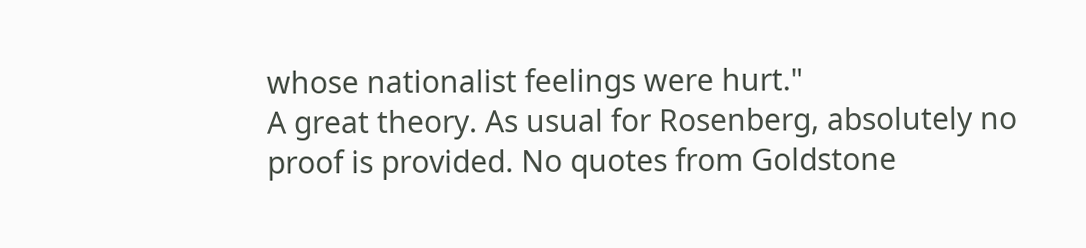whose nationalist feelings were hurt."
A great theory. As usual for Rosenberg, absolutely no proof is provided. No quotes from Goldstone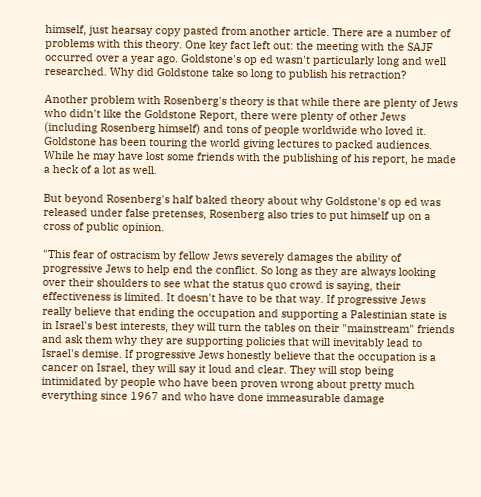himself, just hearsay copy pasted from another article. There are a number of problems with this theory. One key fact left out: the meeting with the SAJF occurred over a year ago. Goldstone's op ed wasn't particularly long and well researched. Why did Goldstone take so long to publish his retraction?

Another problem with Rosenberg's theory is that while there are plenty of Jews who didn't like the Goldstone Report, there were plenty of other Jews (including Rosenberg himself) and tons of people worldwide who loved it. Goldstone has been touring the world giving lectures to packed audiences. While he may have lost some friends with the publishing of his report, he made a heck of a lot as well.

But beyond Rosenberg's half baked theory about why Goldstone's op ed was released under false pretenses, Rosenberg also tries to put himself up on a cross of public opinion.

"This fear of ostracism by fellow Jews severely damages the ability of progressive Jews to help end the conflict. So long as they are always looking over their shoulders to see what the status quo crowd is saying, their effectiveness is limited. It doesn't have to be that way. If progressive Jews really believe that ending the occupation and supporting a Palestinian state is in Israel's best interests, they will turn the tables on their "mainstream" friends and ask them why they are supporting policies that will inevitably lead to Israel's demise. If progressive Jews honestly believe that the occupation is a cancer on Israel, they will say it loud and clear. They will stop being intimidated by people who have been proven wrong about pretty much everything since 1967 and who have done immeasurable damage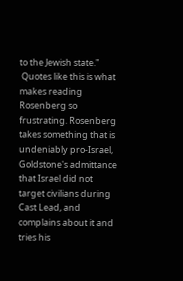to the Jewish state."
 Quotes like this is what makes reading Rosenberg so frustrating. Rosenberg takes something that is undeniably pro-Israel, Goldstone's admittance that Israel did not target civilians during Cast Lead, and complains about it and tries his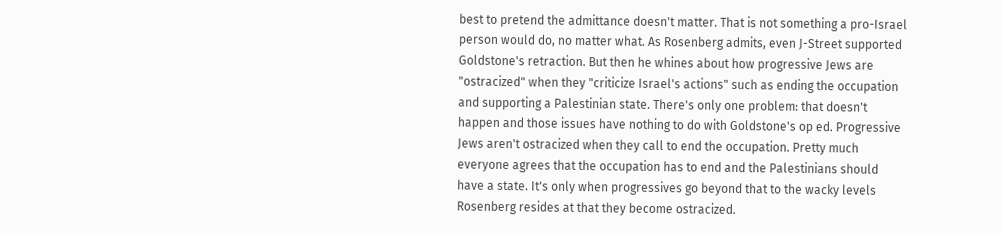best to pretend the admittance doesn't matter. That is not something a pro-Israel person would do, no matter what. As Rosenberg admits, even J-Street supported Goldstone's retraction. But then he whines about how progressive Jews are "ostracized" when they "criticize Israel's actions" such as ending the occupation and supporting a Palestinian state. There's only one problem: that doesn't happen and those issues have nothing to do with Goldstone's op ed. Progressive Jews aren't ostracized when they call to end the occupation. Pretty much everyone agrees that the occupation has to end and the Palestinians should have a state. It's only when progressives go beyond that to the wacky levels Rosenberg resides at that they become ostracized.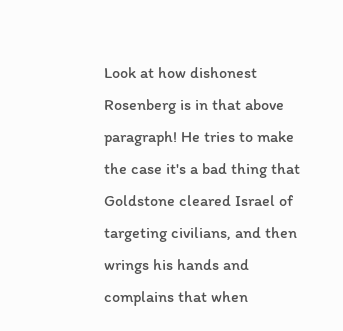Look at how dishonest Rosenberg is in that above paragraph! He tries to make the case it's a bad thing that Goldstone cleared Israel of targeting civilians, and then wrings his hands and complains that when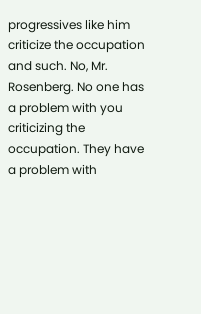progressives like him criticize the occupation and such. No, Mr. Rosenberg. No one has a problem with you criticizing the occupation. They have a problem with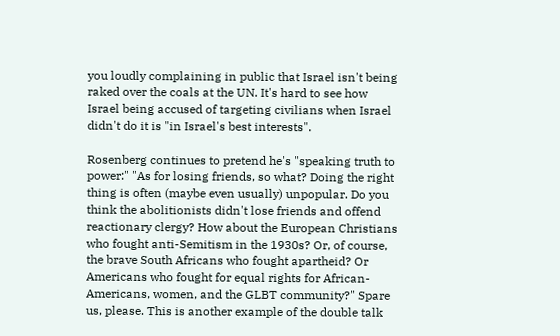you loudly complaining in public that Israel isn't being raked over the coals at the UN. It's hard to see how Israel being accused of targeting civilians when Israel didn't do it is "in Israel's best interests".

Rosenberg continues to pretend he's "speaking truth to power:" "As for losing friends, so what? Doing the right thing is often (maybe even usually) unpopular. Do you think the abolitionists didn't lose friends and offend reactionary clergy? How about the European Christians who fought anti-Semitism in the 1930s? Or, of course, the brave South Africans who fought apartheid? Or Americans who fought for equal rights for African-Americans, women, and the GLBT community?" Spare us, please. This is another example of the double talk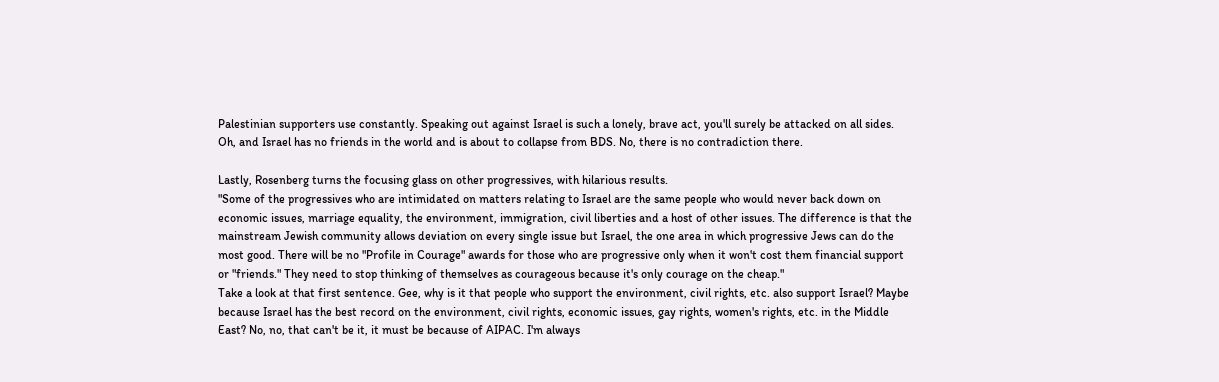Palestinian supporters use constantly. Speaking out against Israel is such a lonely, brave act, you'll surely be attacked on all sides. Oh, and Israel has no friends in the world and is about to collapse from BDS. No, there is no contradiction there.

Lastly, Rosenberg turns the focusing glass on other progressives, with hilarious results.
"Some of the progressives who are intimidated on matters relating to Israel are the same people who would never back down on economic issues, marriage equality, the environment, immigration, civil liberties and a host of other issues. The difference is that the mainstream Jewish community allows deviation on every single issue but Israel, the one area in which progressive Jews can do the most good. There will be no "Profile in Courage" awards for those who are progressive only when it won't cost them financial support or "friends." They need to stop thinking of themselves as courageous because it's only courage on the cheap."
Take a look at that first sentence. Gee, why is it that people who support the environment, civil rights, etc. also support Israel? Maybe because Israel has the best record on the environment, civil rights, economic issues, gay rights, women's rights, etc. in the Middle East? No, no, that can't be it, it must be because of AIPAC. I'm always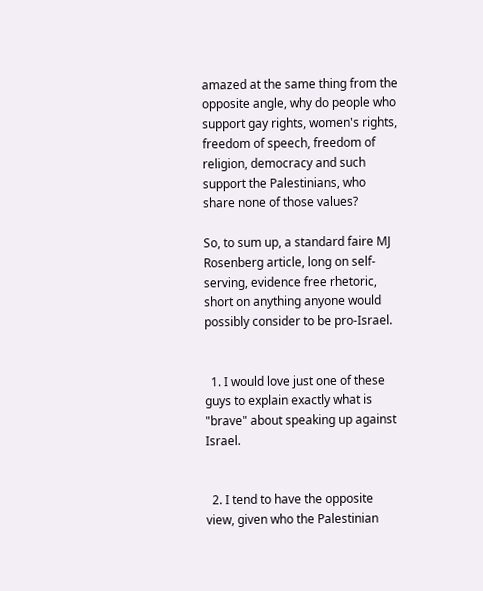amazed at the same thing from the opposite angle, why do people who support gay rights, women's rights, freedom of speech, freedom of religion, democracy and such support the Palestinians, who share none of those values?

So, to sum up, a standard faire MJ Rosenberg article, long on self-serving, evidence free rhetoric, short on anything anyone would possibly consider to be pro-Israel.


  1. I would love just one of these guys to explain exactly what is "brave" about speaking up against Israel.


  2. I tend to have the opposite view, given who the Palestinian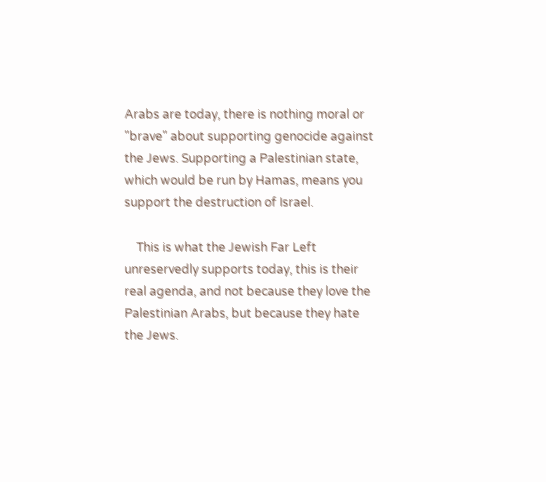Arabs are today, there is nothing moral or "brave" about supporting genocide against the Jews. Supporting a Palestinian state, which would be run by Hamas, means you support the destruction of Israel.

    This is what the Jewish Far Left unreservedly supports today, this is their real agenda, and not because they love the Palestinian Arabs, but because they hate the Jews.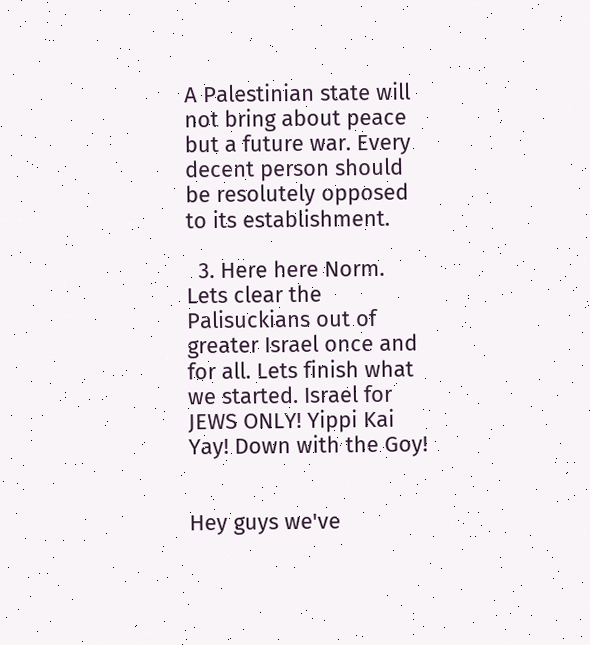A Palestinian state will not bring about peace but a future war. Every decent person should be resolutely opposed to its establishment.

  3. Here here Norm. Lets clear the Palisuckians out of greater Israel once and for all. Lets finish what we started. Israel for JEWS ONLY! Yippi Kai Yay! Down with the Goy!


Hey guys we've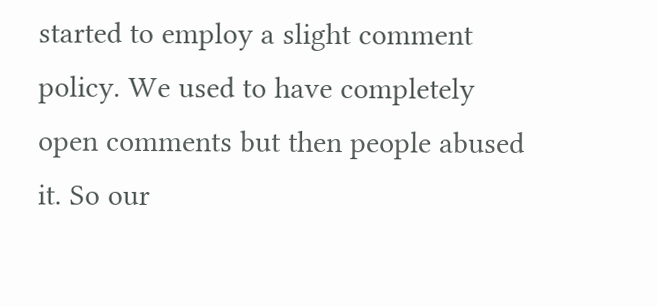started to employ a slight comment policy. We used to have completely open comments but then people abused it. So our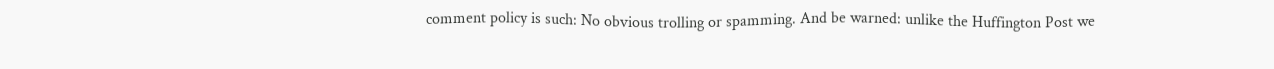comment policy is such: No obvious trolling or spamming. And be warned: unlike the Huffington Post we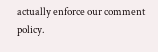actually enforce our comment policy.